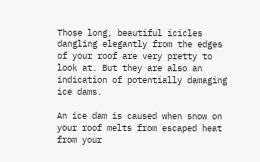Those long, beautiful icicles dangling elegantly from the edges of your roof are very pretty to look at. But they are also an indication of potentially damaging ice dams.

An ice dam is caused when snow on your roof melts from escaped heat from your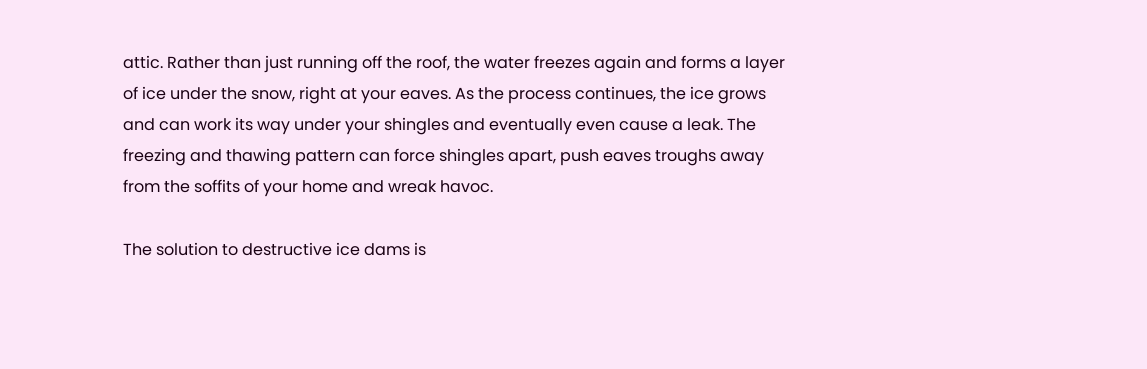attic. Rather than just running off the roof, the water freezes again and forms a layer of ice under the snow, right at your eaves. As the process continues, the ice grows and can work its way under your shingles and eventually even cause a leak. The freezing and thawing pattern can force shingles apart, push eaves troughs away from the soffits of your home and wreak havoc.

The solution to destructive ice dams is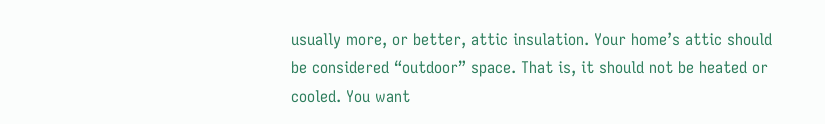usually more, or better, attic insulation. Your home’s attic should be considered “outdoor” space. That is, it should not be heated or cooled. You want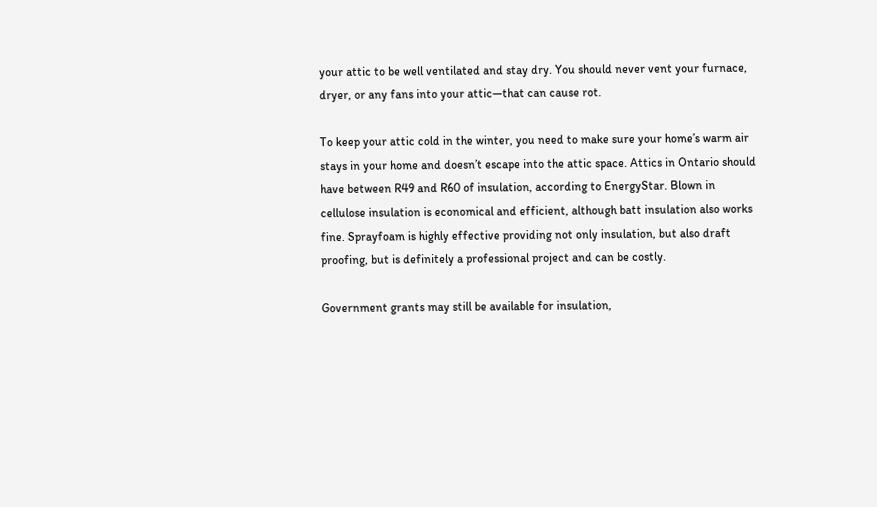your attic to be well ventilated and stay dry. You should never vent your furnace, dryer, or any fans into your attic—that can cause rot.

To keep your attic cold in the winter, you need to make sure your home’s warm air stays in your home and doesn’t escape into the attic space. Attics in Ontario should have between R49 and R60 of insulation, according to EnergyStar. Blown in cellulose insulation is economical and efficient, although batt insulation also works fine. Sprayfoam is highly effective providing not only insulation, but also draft proofing, but is definitely a professional project and can be costly.

Government grants may still be available for insulation,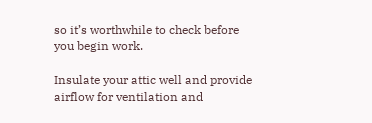so it’s worthwhile to check before you begin work.

Insulate your attic well and provide airflow for ventilation and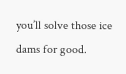you’ll solve those ice dams for good.